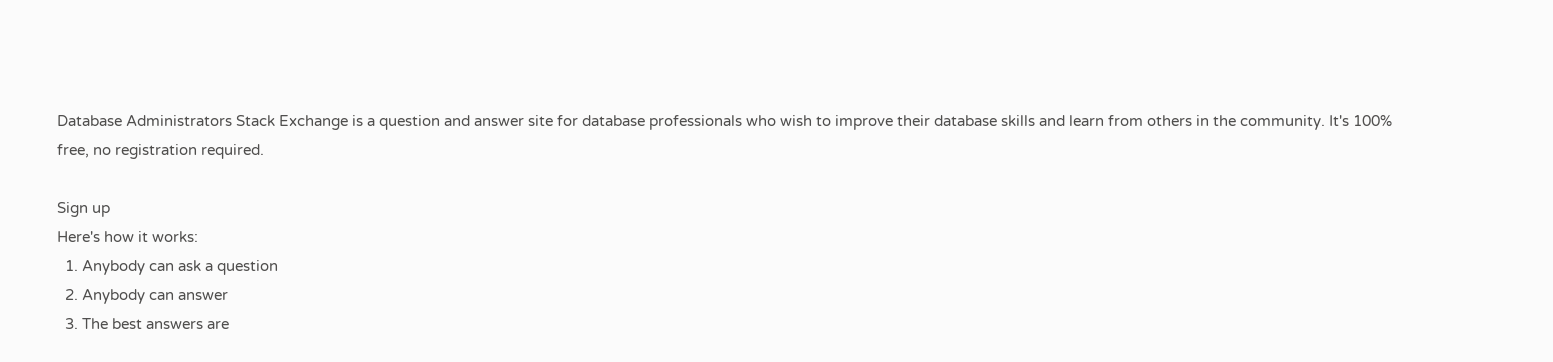Database Administrators Stack Exchange is a question and answer site for database professionals who wish to improve their database skills and learn from others in the community. It's 100% free, no registration required.

Sign up
Here's how it works:
  1. Anybody can ask a question
  2. Anybody can answer
  3. The best answers are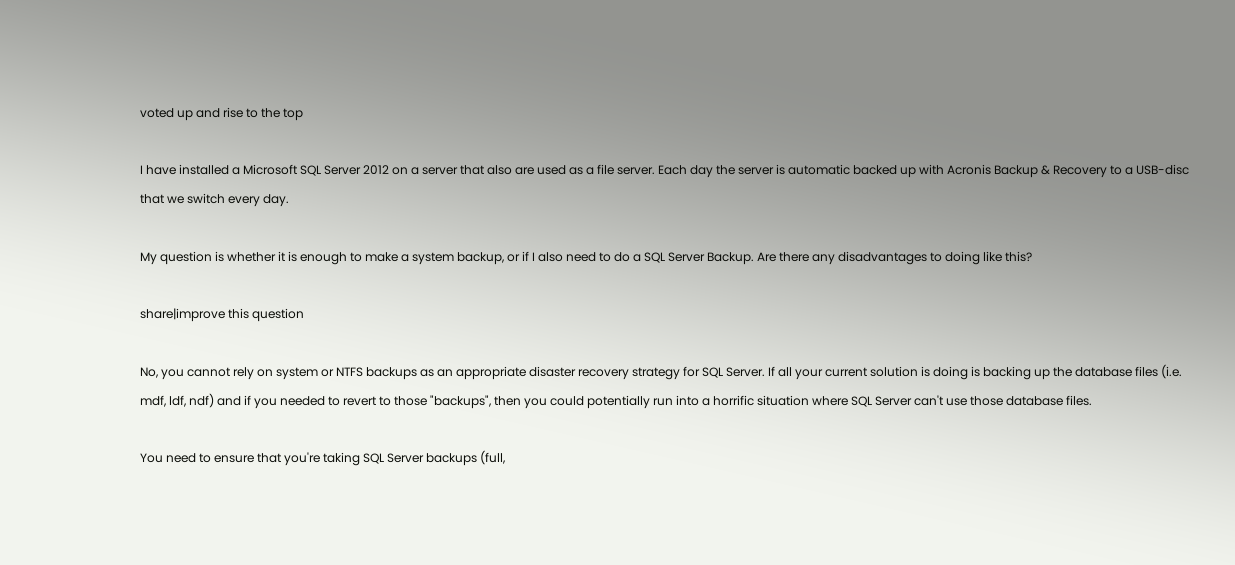voted up and rise to the top

I have installed a Microsoft SQL Server 2012 on a server that also are used as a file server. Each day the server is automatic backed up with Acronis Backup & Recovery to a USB-disc that we switch every day.

My question is whether it is enough to make a system backup, or if I also need to do a SQL Server Backup. Are there any disadvantages to doing like this?

share|improve this question

No, you cannot rely on system or NTFS backups as an appropriate disaster recovery strategy for SQL Server. If all your current solution is doing is backing up the database files (i.e. mdf, ldf, ndf) and if you needed to revert to those "backups", then you could potentially run into a horrific situation where SQL Server can't use those database files.

You need to ensure that you're taking SQL Server backups (full,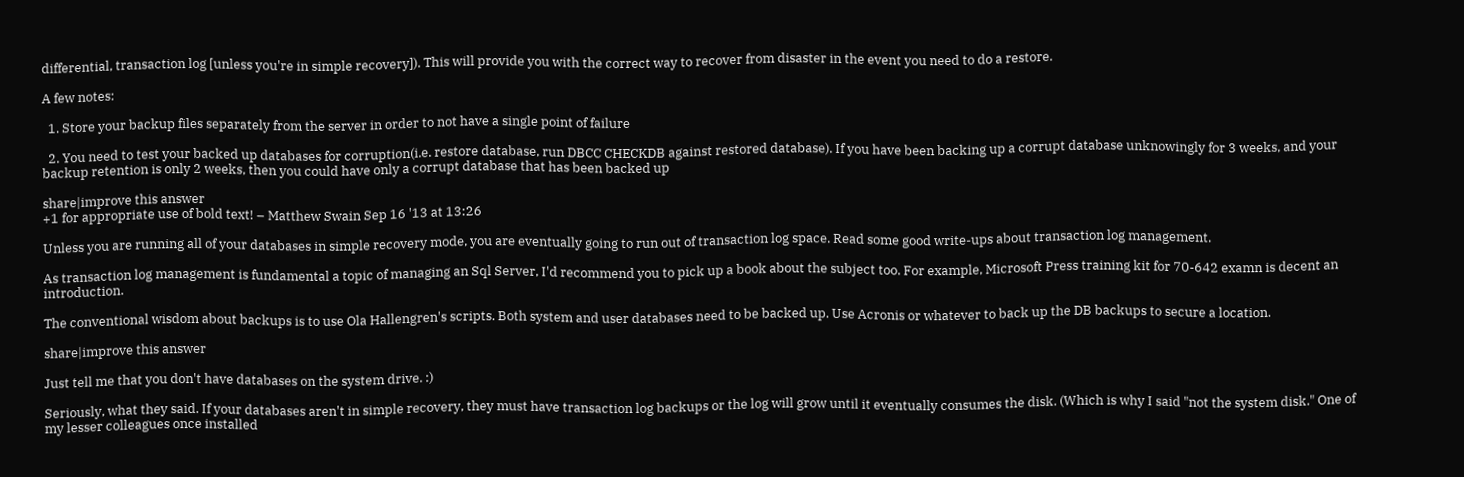differential, transaction log [unless you're in simple recovery]). This will provide you with the correct way to recover from disaster in the event you need to do a restore.

A few notes:

  1. Store your backup files separately from the server in order to not have a single point of failure

  2. You need to test your backed up databases for corruption(i.e. restore database, run DBCC CHECKDB against restored database). If you have been backing up a corrupt database unknowingly for 3 weeks, and your backup retention is only 2 weeks, then you could have only a corrupt database that has been backed up

share|improve this answer
+1 for appropriate use of bold text! – Matthew Swain Sep 16 '13 at 13:26

Unless you are running all of your databases in simple recovery mode, you are eventually going to run out of transaction log space. Read some good write-ups about transaction log management.

As transaction log management is fundamental a topic of managing an Sql Server, I'd recommend you to pick up a book about the subject too. For example, Microsoft Press training kit for 70-642 examn is decent an introduction.

The conventional wisdom about backups is to use Ola Hallengren's scripts. Both system and user databases need to be backed up. Use Acronis or whatever to back up the DB backups to secure a location.

share|improve this answer

Just tell me that you don't have databases on the system drive. :)

Seriously, what they said. If your databases aren't in simple recovery, they must have transaction log backups or the log will grow until it eventually consumes the disk. (Which is why I said "not the system disk." One of my lesser colleagues once installed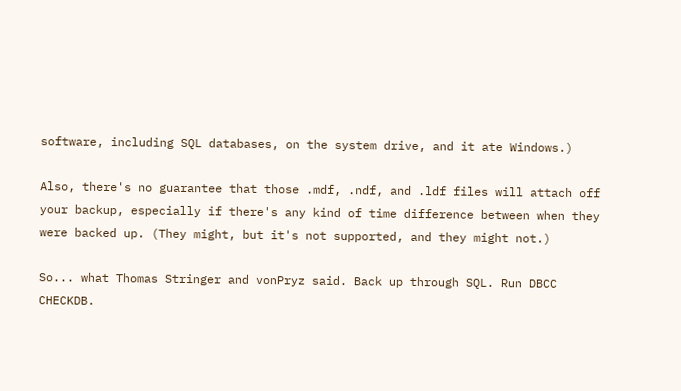software, including SQL databases, on the system drive, and it ate Windows.)

Also, there's no guarantee that those .mdf, .ndf, and .ldf files will attach off your backup, especially if there's any kind of time difference between when they were backed up. (They might, but it's not supported, and they might not.)

So... what Thomas Stringer and vonPryz said. Back up through SQL. Run DBCC CHECKDB.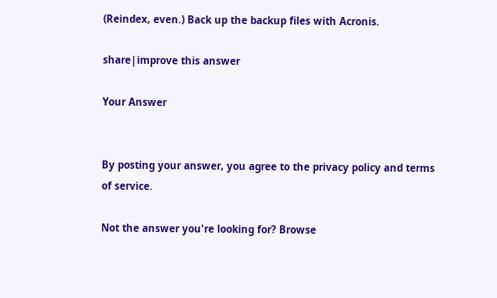(Reindex, even.) Back up the backup files with Acronis.

share|improve this answer

Your Answer


By posting your answer, you agree to the privacy policy and terms of service.

Not the answer you're looking for? Browse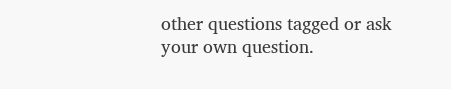other questions tagged or ask your own question.